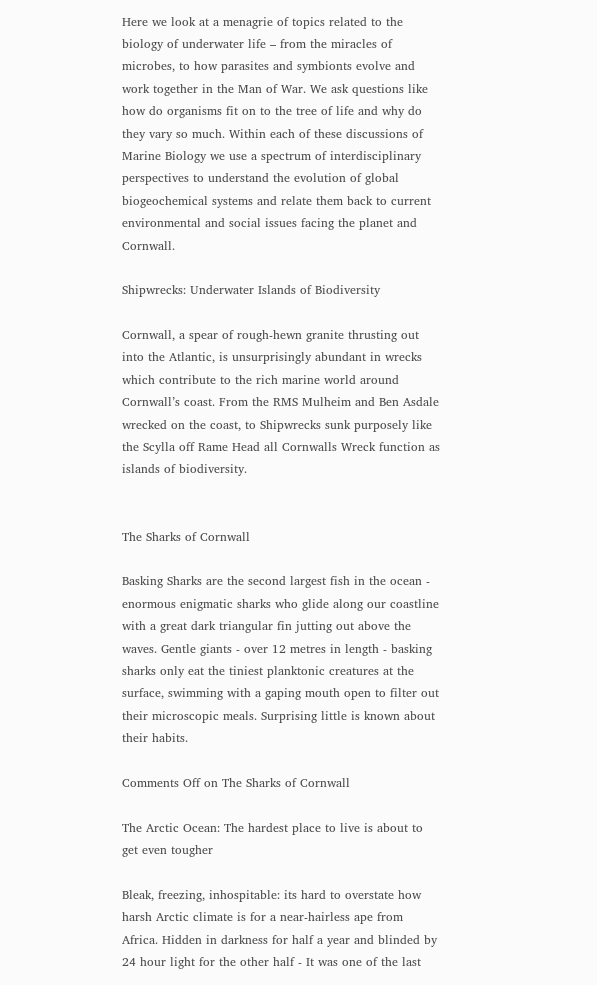Here we look at a menagrie of topics related to the biology of underwater life – from the miracles of microbes, to how parasites and symbionts evolve and work together in the Man of War. We ask questions like how do organisms fit on to the tree of life and why do they vary so much. Within each of these discussions of Marine Biology we use a spectrum of interdisciplinary perspectives to understand the evolution of global biogeochemical systems and relate them back to current environmental and social issues facing the planet and Cornwall.

Shipwrecks: Underwater Islands of Biodiversity

Cornwall, a spear of rough-hewn granite thrusting out into the Atlantic, is unsurprisingly abundant in wrecks which contribute to the rich marine world around Cornwall’s coast. From the RMS Mulheim and Ben Asdale wrecked on the coast, to Shipwrecks sunk purposely like the Scylla off Rame Head all Cornwalls Wreck function as islands of biodiversity.


The Sharks of Cornwall

Basking Sharks are the second largest fish in the ocean - enormous enigmatic sharks who glide along our coastline with a great dark triangular fin jutting out above the waves. Gentle giants - over 12 metres in length - basking sharks only eat the tiniest planktonic creatures at the surface, swimming with a gaping mouth open to filter out their microscopic meals. Surprising little is known about their habits.

Comments Off on The Sharks of Cornwall

The Arctic Ocean: The hardest place to live is about to get even tougher

Bleak, freezing, inhospitable: its hard to overstate how harsh Arctic climate is for a near-hairless ape from Africa. Hidden in darkness for half a year and blinded by 24 hour light for the other half - It was one of the last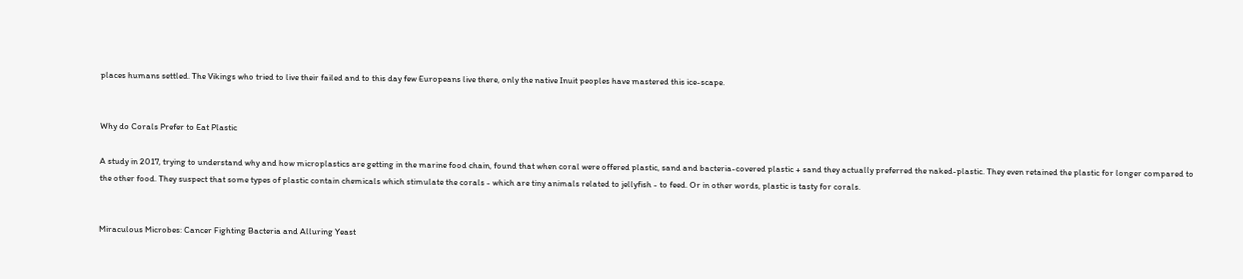places humans settled. The Vikings who tried to live their failed and to this day few Europeans live there, only the native Inuit peoples have mastered this ice-scape.


Why do Corals Prefer to Eat Plastic

A study in 2017, trying to understand why and how microplastics are getting in the marine food chain, found that when coral were offered plastic, sand and bacteria-covered plastic + sand they actually preferred the naked-plastic. They even retained the plastic for longer compared to the other food. They suspect that some types of plastic contain chemicals which stimulate the corals - which are tiny animals related to jellyfish - to feed. Or in other words, plastic is tasty for corals.


Miraculous Microbes: Cancer Fighting Bacteria and Alluring Yeast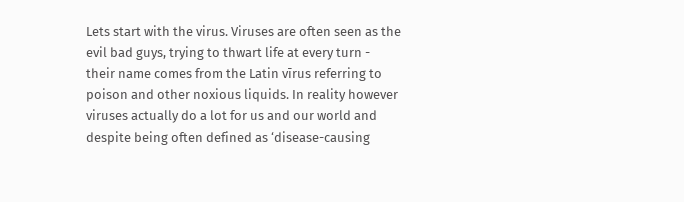Lets start with the virus. Viruses are often seen as the evil bad guys, trying to thwart life at every turn - their name comes from the Latin vīrus referring to poison and other noxious liquids. In reality however viruses actually do a lot for us and our world and despite being often defined as ‘disease-causing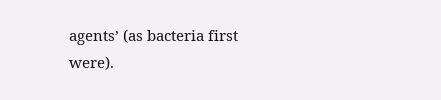agents’ (as bacteria first were).